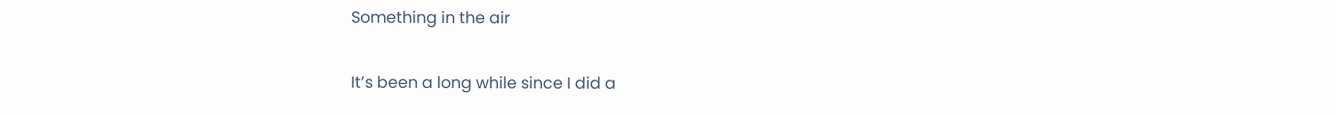Something in the air

It’s been a long while since I did a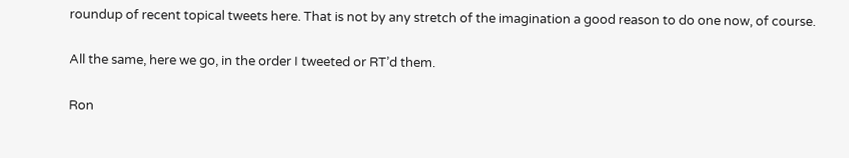roundup of recent topical tweets here. That is not by any stretch of the imagination a good reason to do one now, of course.

All the same, here we go, in the order I tweeted or RT’d them.

Ron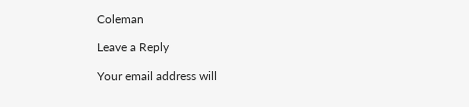Coleman

Leave a Reply

Your email address will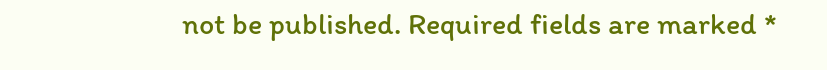not be published. Required fields are marked *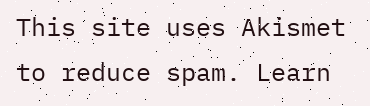This site uses Akismet to reduce spam. Learn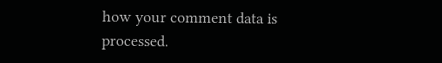how your comment data is processed.